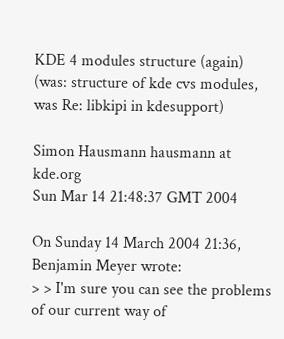KDE 4 modules structure (again) (was: structure of kde cvs modules, was Re: libkipi in kdesupport)

Simon Hausmann hausmann at kde.org
Sun Mar 14 21:48:37 GMT 2004

On Sunday 14 March 2004 21:36, Benjamin Meyer wrote:
> > I'm sure you can see the problems of our current way of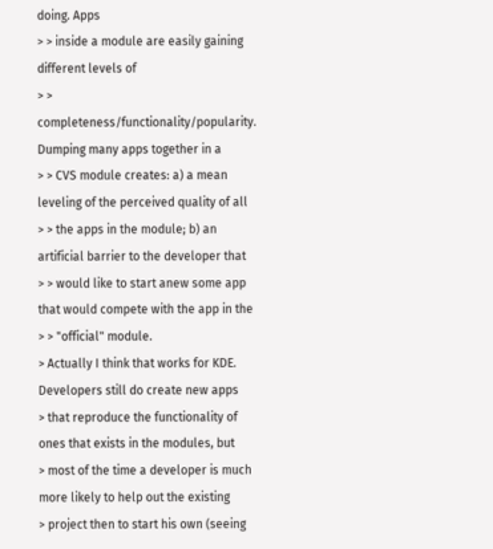doing. Apps
> > inside a module are easily gaining different levels of
> > completeness/functionality/popularity. Dumping many apps together in a
> > CVS module creates: a) a mean leveling of the perceived quality of all
> > the apps in the module; b) an artificial barrier to the developer that
> > would like to start anew some app that would compete with the app in the
> > "official" module.
> Actually I think that works for KDE.  Developers still do create new apps
> that reproduce the functionality of ones that exists in the modules, but
> most of the time a developer is much more likely to help out the existing
> project then to start his own (seeing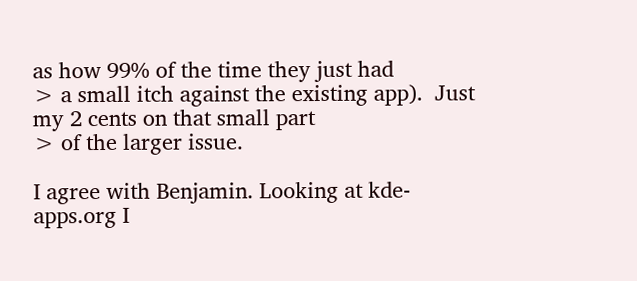as how 99% of the time they just had
> a small itch against the existing app).  Just my 2 cents on that small part
> of the larger issue.

I agree with Benjamin. Looking at kde-apps.org I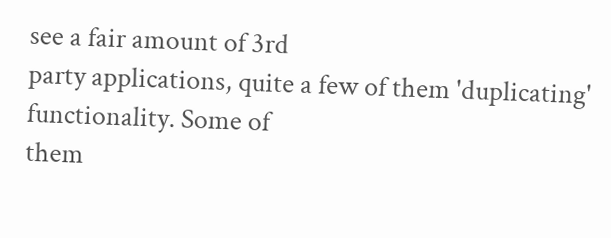see a fair amount of 3rd
party applications, quite a few of them 'duplicating' functionality. Some of
them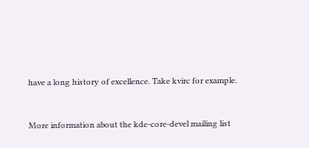have a long history of excellence. Take kvirc for example.


More information about the kde-core-devel mailing list